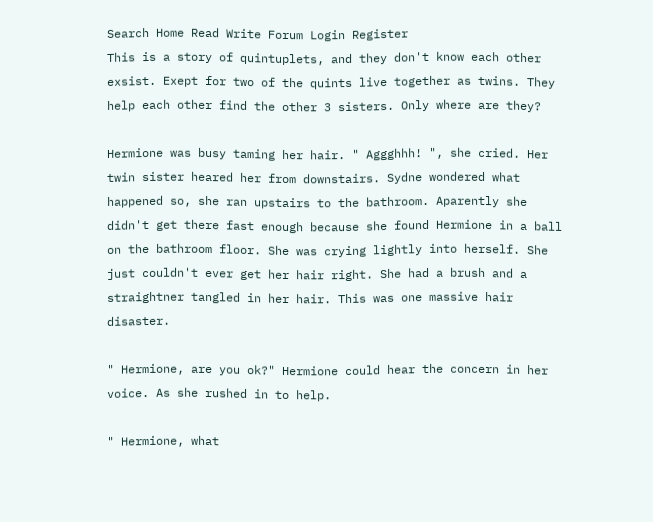Search Home Read Write Forum Login Register
This is a story of quintuplets, and they don't know each other exsist. Exept for two of the quints live together as twins. They help each other find the other 3 sisters. Only where are they?

Hermione was busy taming her hair. " Aggghhh! ", she cried. Her twin sister heared her from downstairs. Sydne wondered what happened so, she ran upstairs to the bathroom. Aparently she didn't get there fast enough because she found Hermione in a ball on the bathroom floor. She was crying lightly into herself. She just couldn't ever get her hair right. She had a brush and a straightner tangled in her hair. This was one massive hair disaster.

" Hermione, are you ok?" Hermione could hear the concern in her voice. As she rushed in to help.

" Hermione, what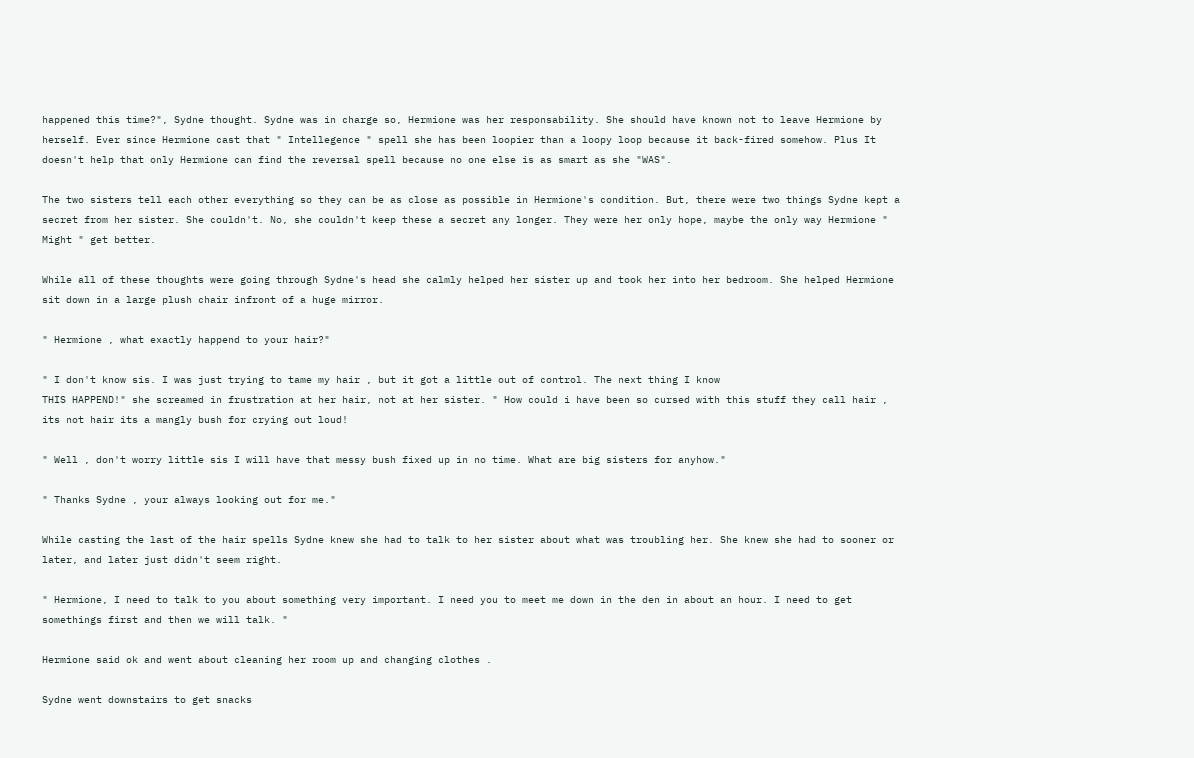happened this time?", Sydne thought. Sydne was in charge so, Hermione was her responsability. She should have known not to leave Hermione by herself. Ever since Hermione cast that " Intellegence " spell she has been loopier than a loopy loop because it back-fired somehow. Plus It doesn't help that only Hermione can find the reversal spell because no one else is as smart as she "WAS".

The two sisters tell each other everything so they can be as close as possible in Hermione's condition. But, there were two things Sydne kept a secret from her sister. She couldn't. No, she couldn't keep these a secret any longer. They were her only hope, maybe the only way Hermione " Might " get better.

While all of these thoughts were going through Sydne's head she calmly helped her sister up and took her into her bedroom. She helped Hermione sit down in a large plush chair infront of a huge mirror.

" Hermione , what exactly happend to your hair?"

" I don't know sis. I was just trying to tame my hair , but it got a little out of control. The next thing I know
THIS HAPPEND!" she screamed in frustration at her hair, not at her sister. " How could i have been so cursed with this stuff they call hair , its not hair its a mangly bush for crying out loud!

" Well , don't worry little sis I will have that messy bush fixed up in no time. What are big sisters for anyhow."

" Thanks Sydne , your always looking out for me."

While casting the last of the hair spells Sydne knew she had to talk to her sister about what was troubling her. She knew she had to sooner or later, and later just didn't seem right.

" Hermione, I need to talk to you about something very important. I need you to meet me down in the den in about an hour. I need to get somethings first and then we will talk. "

Hermione said ok and went about cleaning her room up and changing clothes .

Sydne went downstairs to get snacks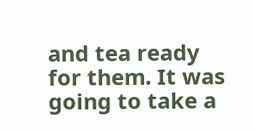and tea ready for them. It was going to take a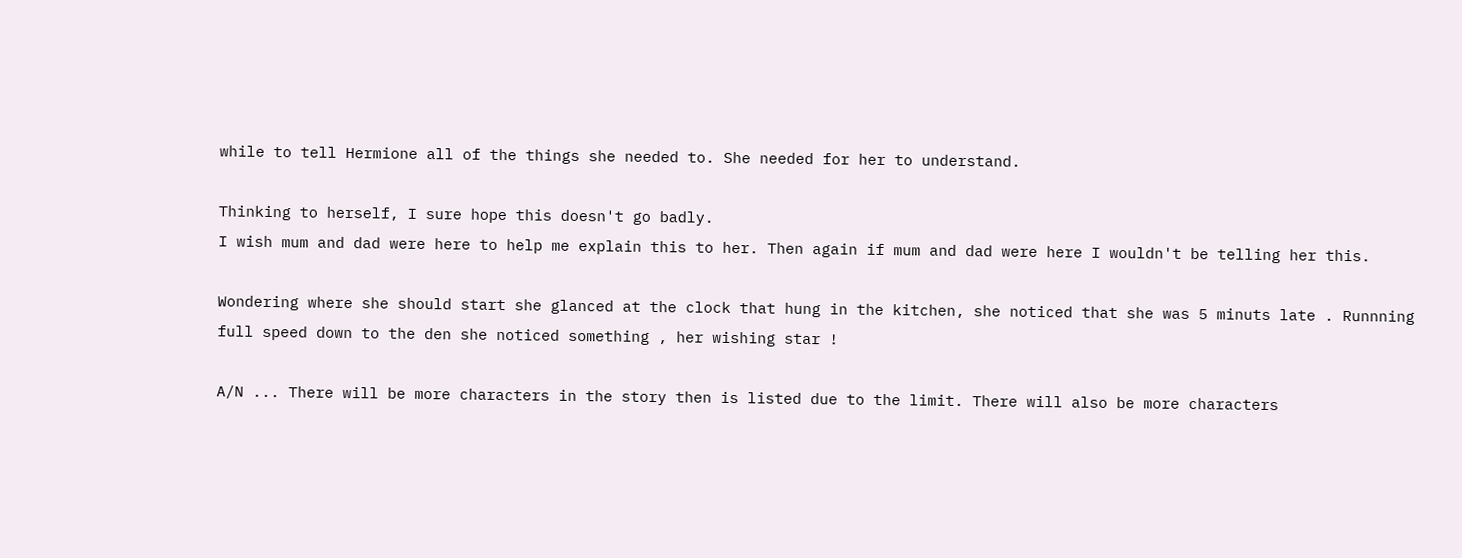while to tell Hermione all of the things she needed to. She needed for her to understand.

Thinking to herself, I sure hope this doesn't go badly.
I wish mum and dad were here to help me explain this to her. Then again if mum and dad were here I wouldn't be telling her this.

Wondering where she should start she glanced at the clock that hung in the kitchen, she noticed that she was 5 minuts late . Runnning full speed down to the den she noticed something , her wishing star !

A/N ... There will be more characters in the story then is listed due to the limit. There will also be more characters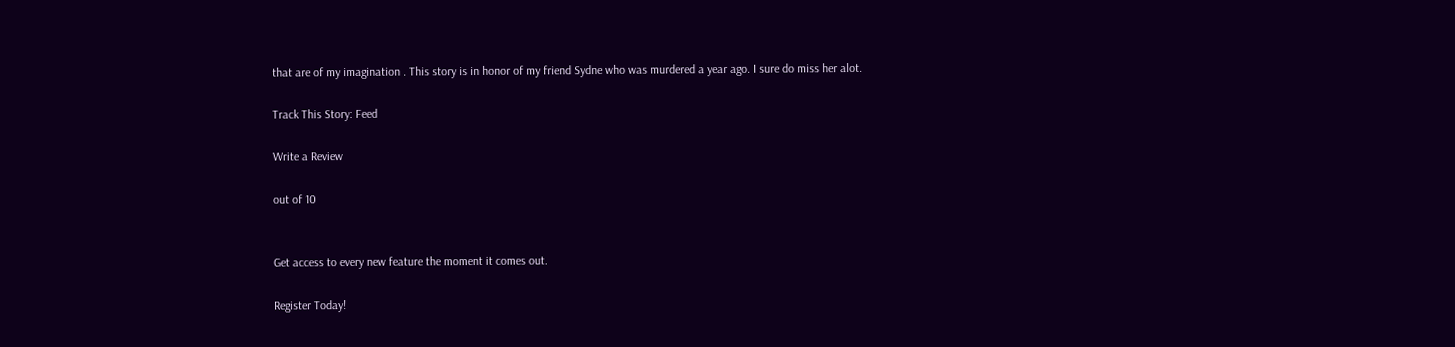that are of my imagination . This story is in honor of my friend Sydne who was murdered a year ago. I sure do miss her alot.

Track This Story: Feed

Write a Review

out of 10


Get access to every new feature the moment it comes out.

Register Today!